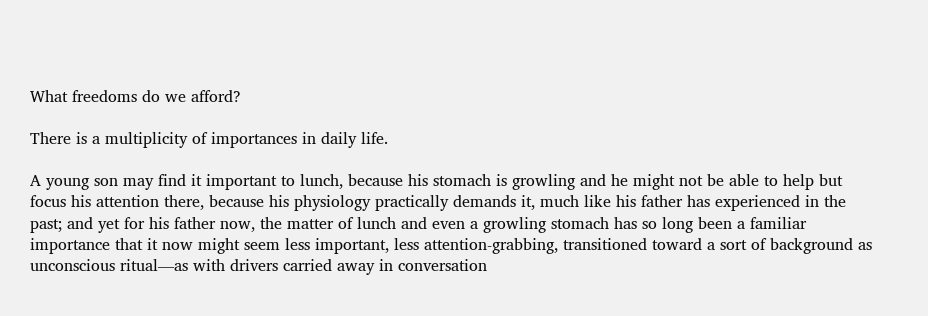What freedoms do we afford?

There is a multiplicity of importances in daily life.

A young son may find it important to lunch, because his stomach is growling and he might not be able to help but focus his attention there, because his physiology practically demands it, much like his father has experienced in the past; and yet for his father now, the matter of lunch and even a growling stomach has so long been a familiar importance that it now might seem less important, less attention-grabbing, transitioned toward a sort of background as unconscious ritual—as with drivers carried away in conversation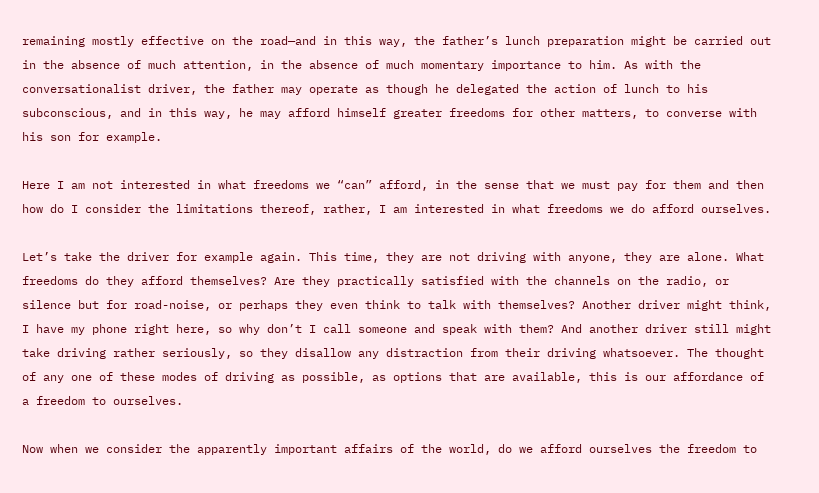remaining mostly effective on the road—and in this way, the father’s lunch preparation might be carried out in the absence of much attention, in the absence of much momentary importance to him. As with the conversationalist driver, the father may operate as though he delegated the action of lunch to his subconscious, and in this way, he may afford himself greater freedoms for other matters, to converse with his son for example.

Here I am not interested in what freedoms we “can” afford, in the sense that we must pay for them and then how do I consider the limitations thereof, rather, I am interested in what freedoms we do afford ourselves.

Let’s take the driver for example again. This time, they are not driving with anyone, they are alone. What freedoms do they afford themselves? Are they practically satisfied with the channels on the radio, or silence but for road-noise, or perhaps they even think to talk with themselves? Another driver might think, I have my phone right here, so why don’t I call someone and speak with them? And another driver still might take driving rather seriously, so they disallow any distraction from their driving whatsoever. The thought of any one of these modes of driving as possible, as options that are available, this is our affordance of a freedom to ourselves.

Now when we consider the apparently important affairs of the world, do we afford ourselves the freedom to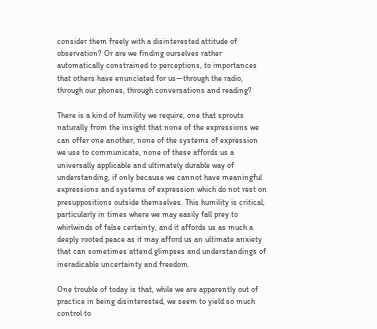consider them freely with a disinterested attitude of observation? Or are we finding ourselves rather automatically constrained to perceptions, to importances that others have enunciated for us—through the radio, through our phones, through conversations and reading?

There is a kind of humility we require, one that sprouts naturally from the insight that none of the expressions we can offer one another, none of the systems of expression we use to communicate, none of these affords us a universally applicable and ultimately durable way of understanding, if only because we cannot have meaningful expressions and systems of expression which do not rest on presuppositions outside themselves. This humility is critical, particularly in times where we may easily fall prey to whirlwinds of false certainty, and it affords us as much a deeply rooted peace as it may afford us an ultimate anxiety that can sometimes attend glimpses and understandings of ineradicable uncertainty and freedom.

One trouble of today is that, while we are apparently out of practice in being disinterested, we seem to yield so much control to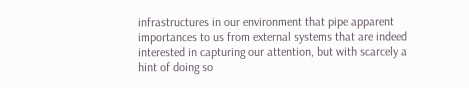infrastructures in our environment that pipe apparent importances to us from external systems that are indeed interested in capturing our attention, but with scarcely a hint of doing so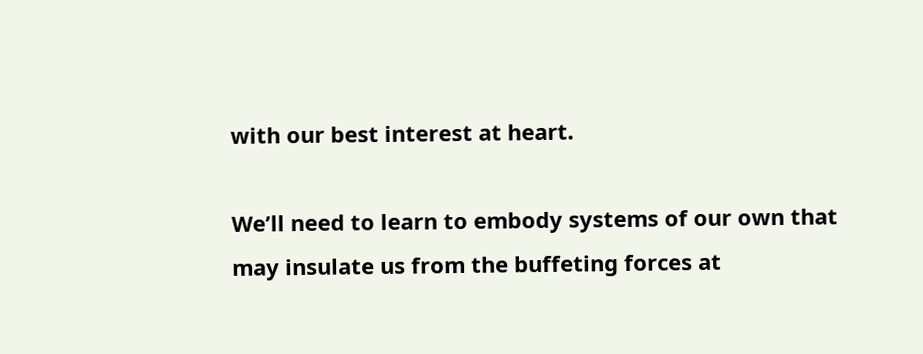with our best interest at heart.

We’ll need to learn to embody systems of our own that may insulate us from the buffeting forces at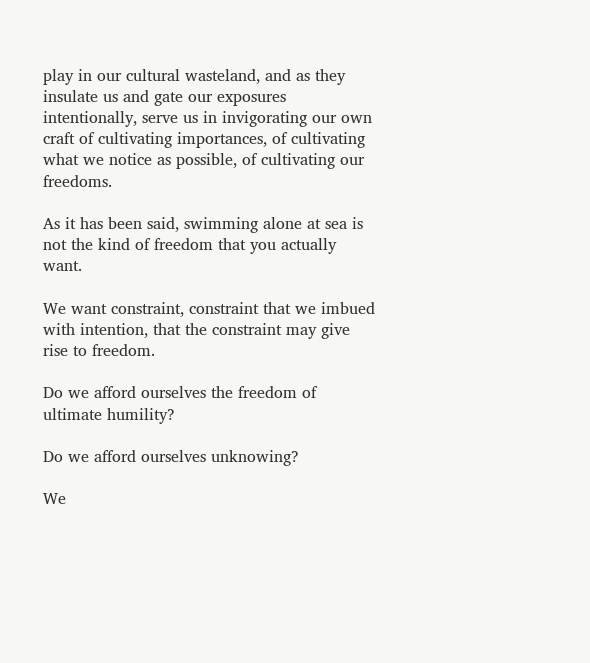play in our cultural wasteland, and as they insulate us and gate our exposures intentionally, serve us in invigorating our own craft of cultivating importances, of cultivating what we notice as possible, of cultivating our freedoms.

As it has been said, swimming alone at sea is not the kind of freedom that you actually want.

We want constraint, constraint that we imbued with intention, that the constraint may give rise to freedom.

Do we afford ourselves the freedom of ultimate humility?

Do we afford ourselves unknowing?

We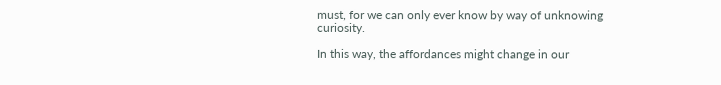must, for we can only ever know by way of unknowing curiosity.

In this way, the affordances might change in our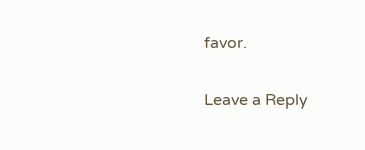favor.

Leave a Reply